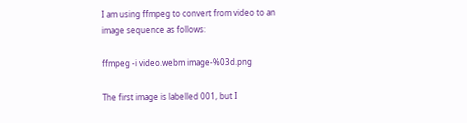I am using ffmpeg to convert from video to an image sequence as follows:

ffmpeg -i video.webm image-%03d.png

The first image is labelled 001, but I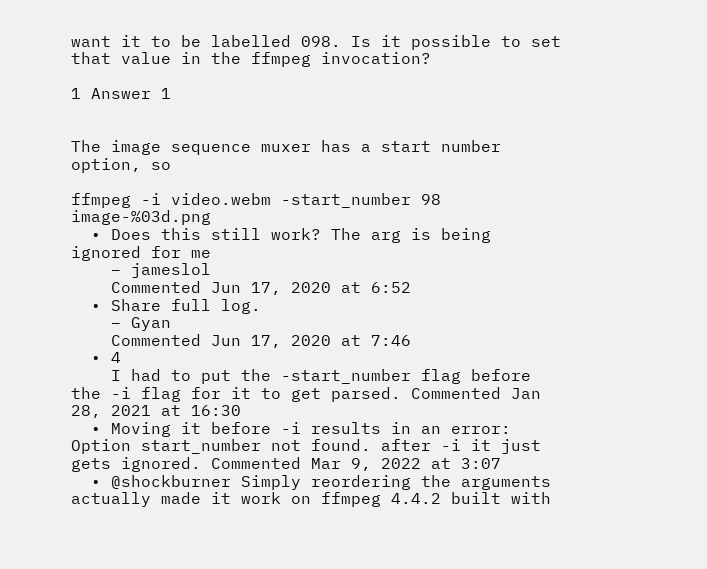want it to be labelled 098. Is it possible to set that value in the ffmpeg invocation?

1 Answer 1


The image sequence muxer has a start number option, so

ffmpeg -i video.webm -start_number 98 image-%03d.png
  • Does this still work? The arg is being ignored for me
    – jameslol
    Commented Jun 17, 2020 at 6:52
  • Share full log.
    – Gyan
    Commented Jun 17, 2020 at 7:46
  • 4
    I had to put the -start_number flag before the -i flag for it to get parsed. Commented Jan 28, 2021 at 16:30
  • Moving it before -i results in an error: Option start_number not found. after -i it just gets ignored. Commented Mar 9, 2022 at 3:07
  • @shockburner Simply reordering the arguments actually made it work on ffmpeg 4.4.2 built with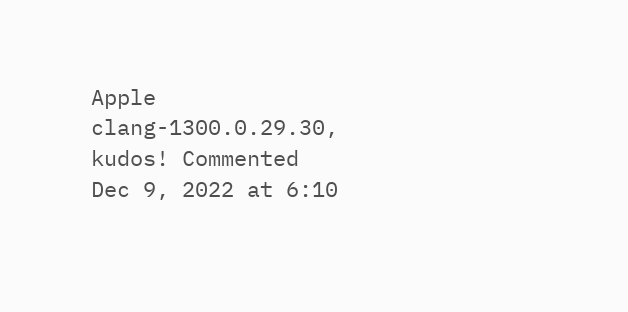Apple clang-1300.0.29.30, kudos! Commented Dec 9, 2022 at 6:10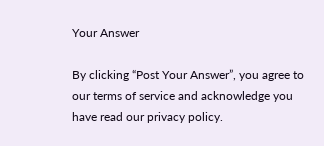Your Answer

By clicking “Post Your Answer”, you agree to our terms of service and acknowledge you have read our privacy policy.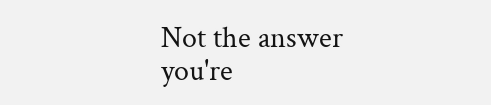Not the answer you're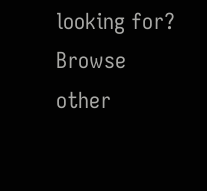looking for? Browse other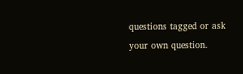questions tagged or ask your own question.